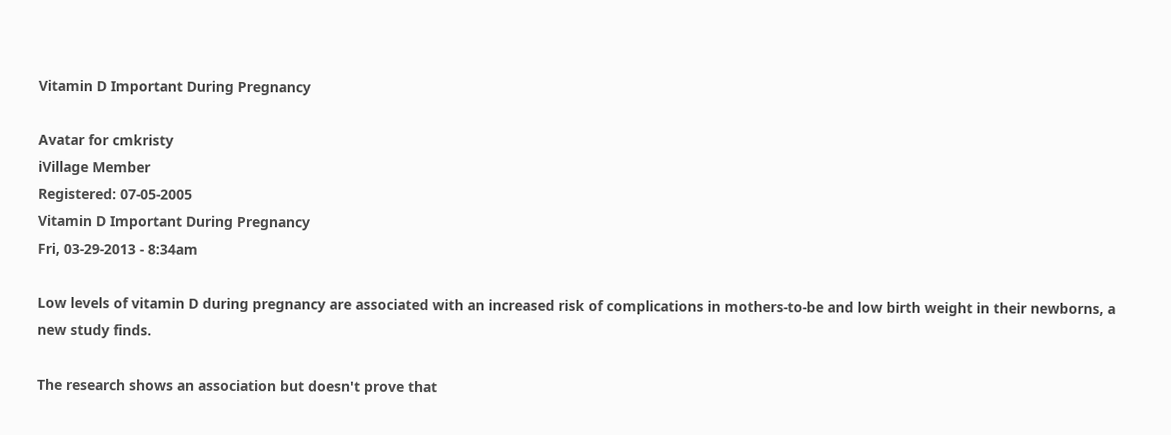Vitamin D Important During Pregnancy

Avatar for cmkristy
iVillage Member
Registered: 07-05-2005
Vitamin D Important During Pregnancy
Fri, 03-29-2013 - 8:34am

Low levels of vitamin D during pregnancy are associated with an increased risk of complications in mothers-to-be and low birth weight in their newborns, a new study finds.

The research shows an association but doesn't prove that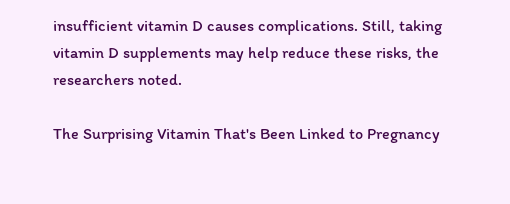insufficient vitamin D causes complications. Still, taking vitamin D supplements may help reduce these risks, the researchers noted.

The Surprising Vitamin That's Been Linked to Pregnancy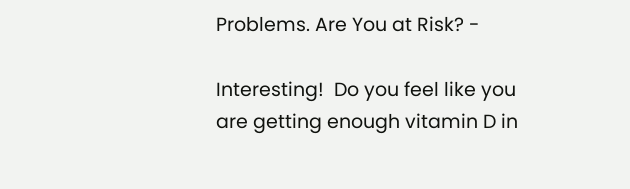Problems. Are You at Risk? -

Interesting!  Do you feel like you are getting enough vitamin D in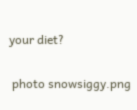your diet?

 photo snowsiggy.png